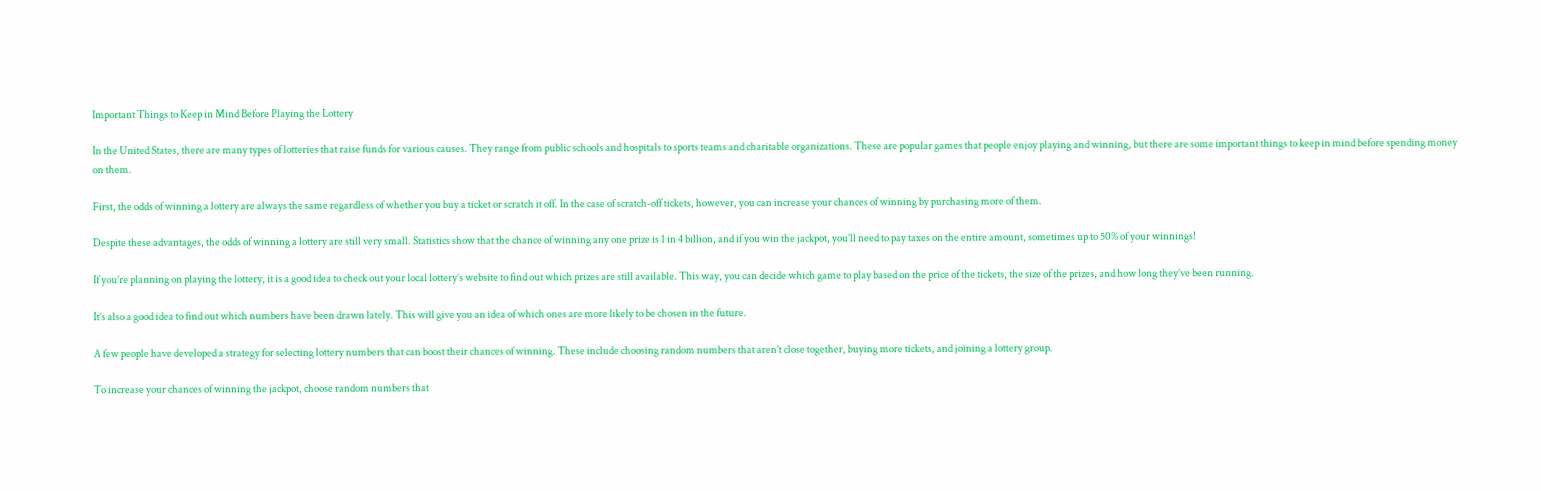Important Things to Keep in Mind Before Playing the Lottery

In the United States, there are many types of lotteries that raise funds for various causes. They range from public schools and hospitals to sports teams and charitable organizations. These are popular games that people enjoy playing and winning, but there are some important things to keep in mind before spending money on them.

First, the odds of winning a lottery are always the same regardless of whether you buy a ticket or scratch it off. In the case of scratch-off tickets, however, you can increase your chances of winning by purchasing more of them.

Despite these advantages, the odds of winning a lottery are still very small. Statistics show that the chance of winning any one prize is 1 in 4 billion, and if you win the jackpot, you’ll need to pay taxes on the entire amount, sometimes up to 50% of your winnings!

If you’re planning on playing the lottery, it is a good idea to check out your local lottery’s website to find out which prizes are still available. This way, you can decide which game to play based on the price of the tickets, the size of the prizes, and how long they’ve been running.

It’s also a good idea to find out which numbers have been drawn lately. This will give you an idea of which ones are more likely to be chosen in the future.

A few people have developed a strategy for selecting lottery numbers that can boost their chances of winning. These include choosing random numbers that aren’t close together, buying more tickets, and joining a lottery group.

To increase your chances of winning the jackpot, choose random numbers that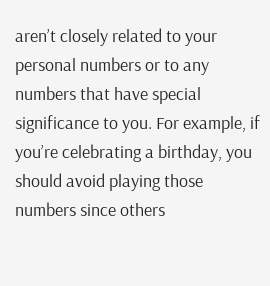aren’t closely related to your personal numbers or to any numbers that have special significance to you. For example, if you’re celebrating a birthday, you should avoid playing those numbers since others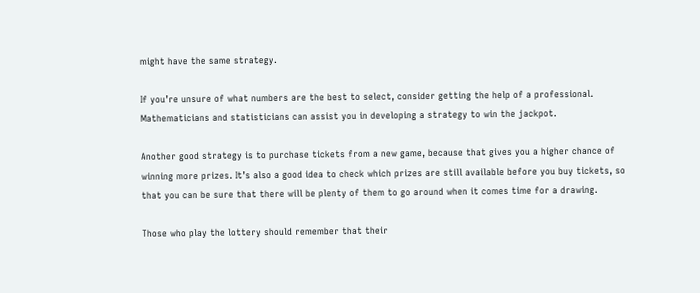might have the same strategy.

If you’re unsure of what numbers are the best to select, consider getting the help of a professional. Mathematicians and statisticians can assist you in developing a strategy to win the jackpot.

Another good strategy is to purchase tickets from a new game, because that gives you a higher chance of winning more prizes. It’s also a good idea to check which prizes are still available before you buy tickets, so that you can be sure that there will be plenty of them to go around when it comes time for a drawing.

Those who play the lottery should remember that their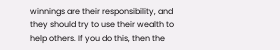winnings are their responsibility, and they should try to use their wealth to help others. If you do this, then the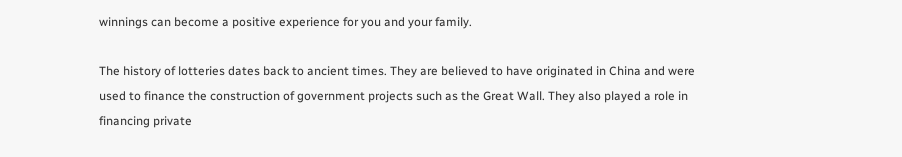winnings can become a positive experience for you and your family.

The history of lotteries dates back to ancient times. They are believed to have originated in China and were used to finance the construction of government projects such as the Great Wall. They also played a role in financing private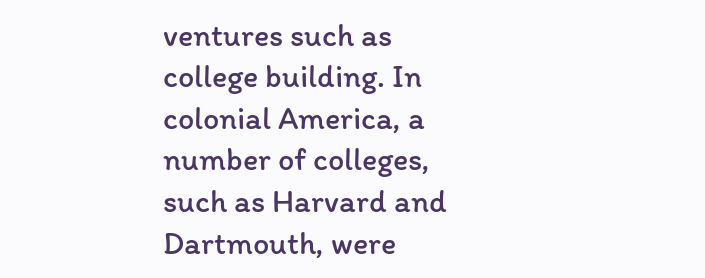ventures such as college building. In colonial America, a number of colleges, such as Harvard and Dartmouth, were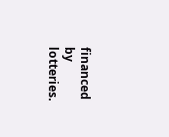financed by lotteries.